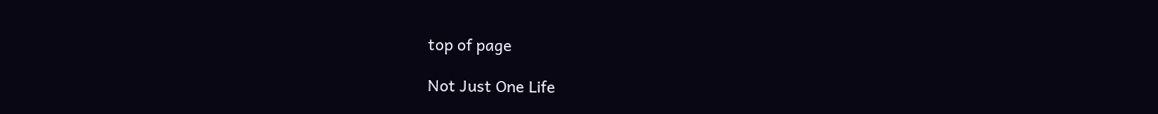top of page

Not Just One Life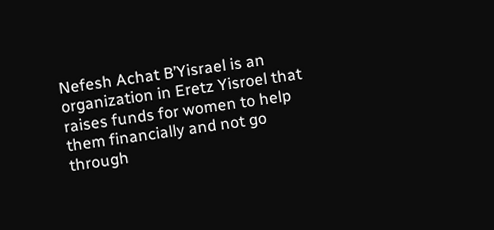Nefesh Achat B’Yisrael is an organization in Eretz Yisroel that raises funds for women to help them financially and not go through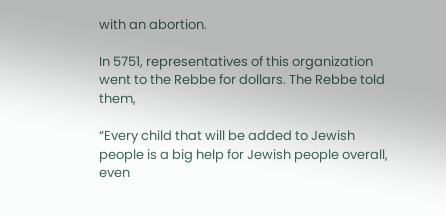with an abortion.

In 5751, representatives of this organization went to the Rebbe for dollars. The Rebbe told them,

“Every child that will be added to Jewish people is a big help for Jewish people overall, even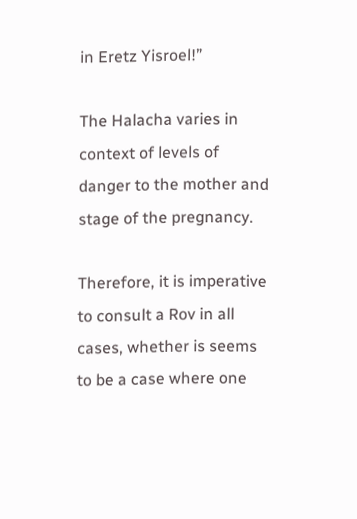in Eretz Yisroel!”

The Halacha varies in context of levels of danger to the mother and stage of the pregnancy.

Therefore, it is imperative to consult a Rov in all cases, whether is seems to be a case where one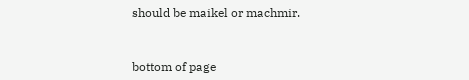should be maikel or machmir.


bottom of page